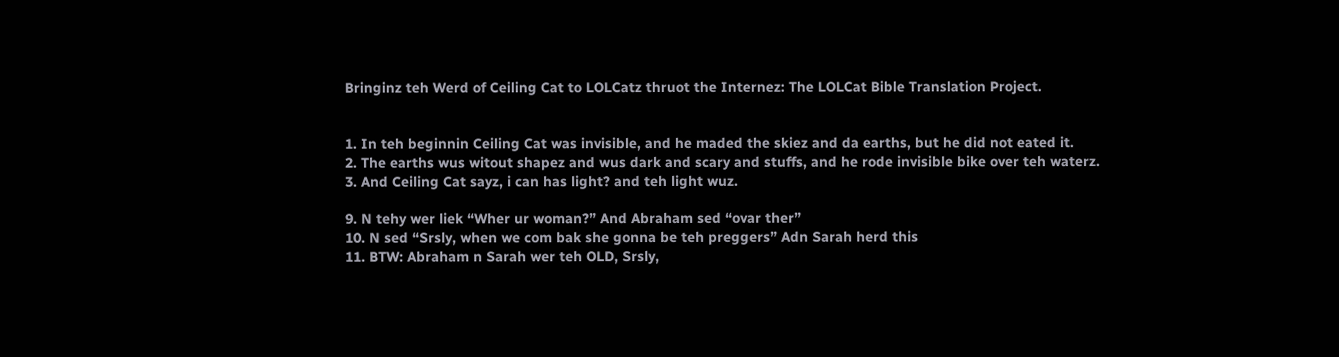Bringinz teh Werd of Ceiling Cat to LOLCatz thruot the Internez: The LOLCat Bible Translation Project.


1. In teh beginnin Ceiling Cat was invisible, and he maded the skiez and da earths, but he did not eated it.
2. The earths wus witout shapez and wus dark and scary and stuffs, and he rode invisible bike over teh waterz.
3. And Ceiling Cat sayz, i can has light? and teh light wuz.

9. N tehy wer liek “Wher ur woman?” And Abraham sed “ovar ther”
10. N sed “Srsly, when we com bak she gonna be teh preggers” Adn Sarah herd this
11. BTW: Abraham n Sarah wer teh OLD, Srsly,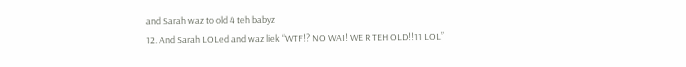and Sarah waz to old 4 teh babyz
12. And Sarah LOLed and waz liek “WTF!? NO WAI! WE R TEH OLD!!11 LOL”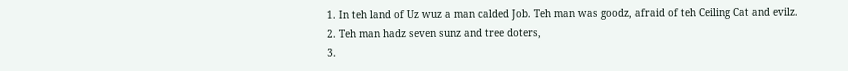1. In teh land of Uz wuz a man calded Job. Teh man was goodz, afraid of teh Ceiling Cat and evilz.
2. Teh man hadz seven sunz and tree doters,
3.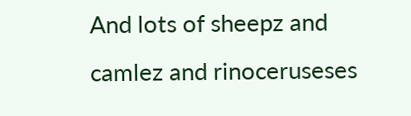And lots of sheepz and camlez and rinoceruseses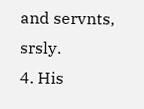and servnts, srsly.
4. His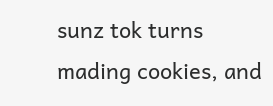sunz tok turns mading cookies, and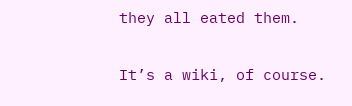they all eated them.

It’s a wiki, of course.